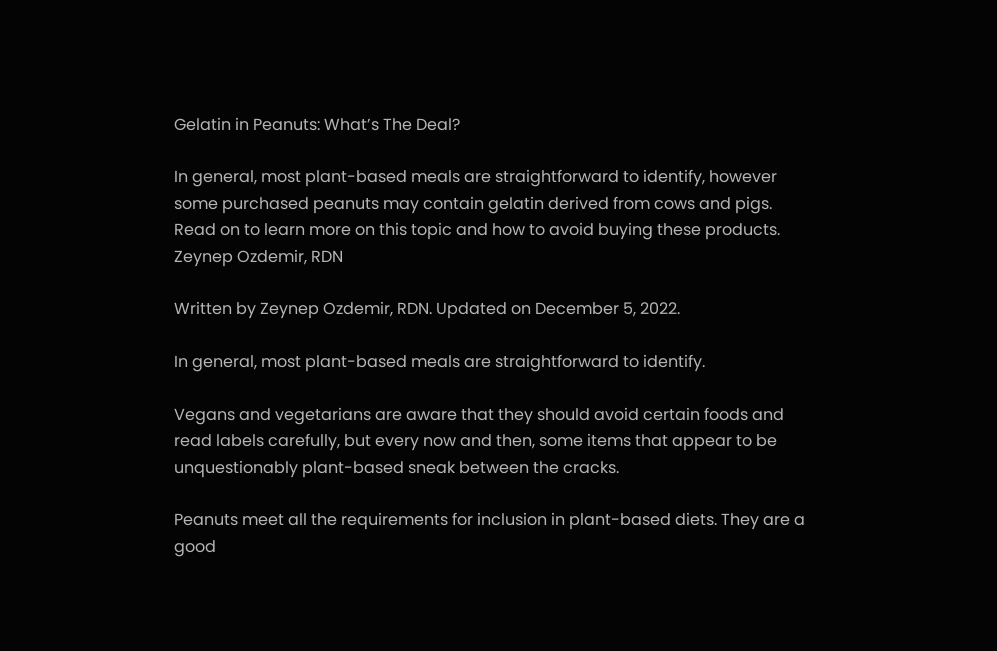Gelatin in Peanuts: What’s The Deal?

In general, most plant-based meals are straightforward to identify, however some purchased peanuts may contain gelatin derived from cows and pigs. Read on to learn more on this topic and how to avoid buying these products.
Zeynep Ozdemir, RDN

Written by Zeynep Ozdemir, RDN. Updated on December 5, 2022.

In general, most plant-based meals are straightforward to identify.

Vegans and vegetarians are aware that they should avoid certain foods and read labels carefully, but every now and then, some items that appear to be unquestionably plant-based sneak between the cracks.

Peanuts meet all the requirements for inclusion in plant-based diets. They are a good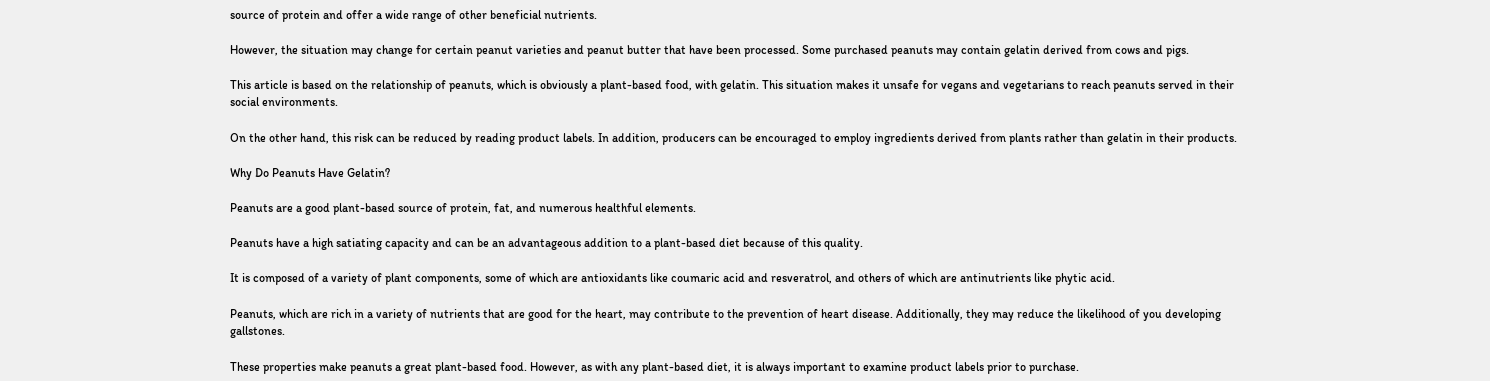source of protein and offer a wide range of other beneficial nutrients.

However, the situation may change for certain peanut varieties and peanut butter that have been processed. Some purchased peanuts may contain gelatin derived from cows and pigs.

This article is based on the relationship of peanuts, which is obviously a plant-based food, with gelatin. This situation makes it unsafe for vegans and vegetarians to reach peanuts served in their social environments.

On the other hand, this risk can be reduced by reading product labels. In addition, producers can be encouraged to employ ingredients derived from plants rather than gelatin in their products.

Why Do Peanuts Have Gelatin?

Peanuts are a good plant-based source of protein, fat, and numerous healthful elements.

Peanuts have a high satiating capacity and can be an advantageous addition to a plant-based diet because of this quality.

It is composed of a variety of plant components, some of which are antioxidants like coumaric acid and resveratrol, and others of which are antinutrients like phytic acid.

Peanuts, which are rich in a variety of nutrients that are good for the heart, may contribute to the prevention of heart disease. Additionally, they may reduce the likelihood of you developing gallstones.

These properties make peanuts a great plant-based food. However, as with any plant-based diet, it is always important to examine product labels prior to purchase.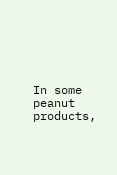In some peanut products,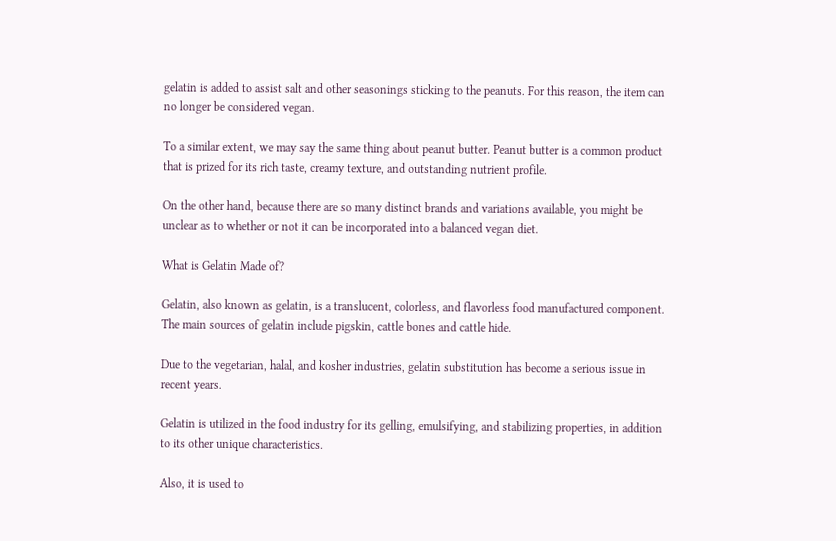gelatin is added to assist salt and other seasonings sticking to the peanuts. For this reason, the item can no longer be considered vegan.

To a similar extent, we may say the same thing about peanut butter. Peanut butter is a common product that is prized for its rich taste, creamy texture, and outstanding nutrient profile.

On the other hand, because there are so many distinct brands and variations available, you might be unclear as to whether or not it can be incorporated into a balanced vegan diet.

What is Gelatin Made of?

Gelatin, also known as gelatin, is a translucent, colorless, and flavorless food manufactured component. The main sources of gelatin include pigskin, cattle bones and cattle hide.

Due to the vegetarian, halal, and kosher industries, gelatin substitution has become a serious issue in recent years.

Gelatin is utilized in the food industry for its gelling, emulsifying, and stabilizing properties, in addition to its other unique characteristics.

Also, it is used to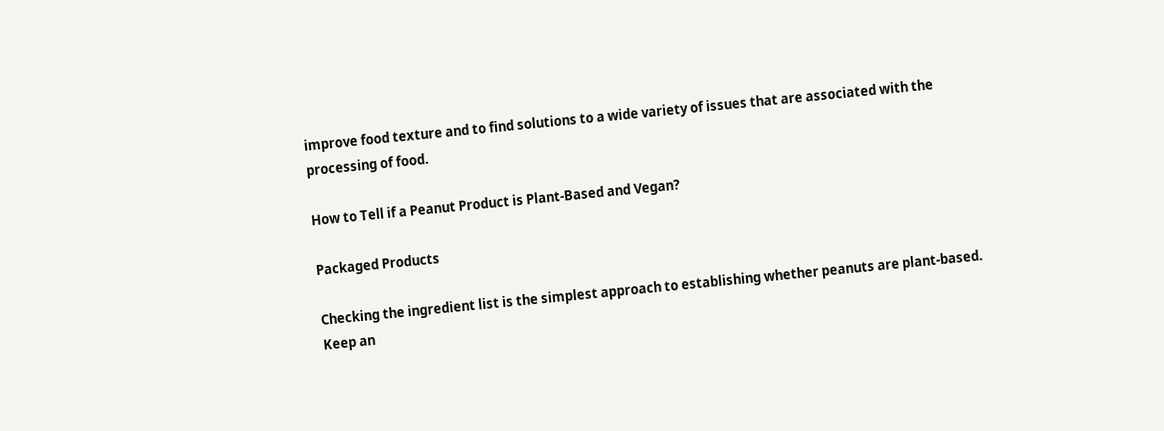improve food texture and to find solutions to a wide variety of issues that are associated with the processing of food.

How to Tell if a Peanut Product is Plant-Based and Vegan?

Packaged Products

Checking the ingredient list is the simplest approach to establishing whether peanuts are plant-based. Keep an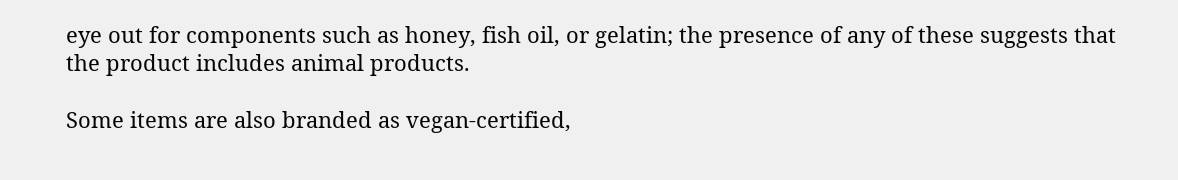eye out for components such as honey, fish oil, or gelatin; the presence of any of these suggests that the product includes animal products.

Some items are also branded as vegan-certified,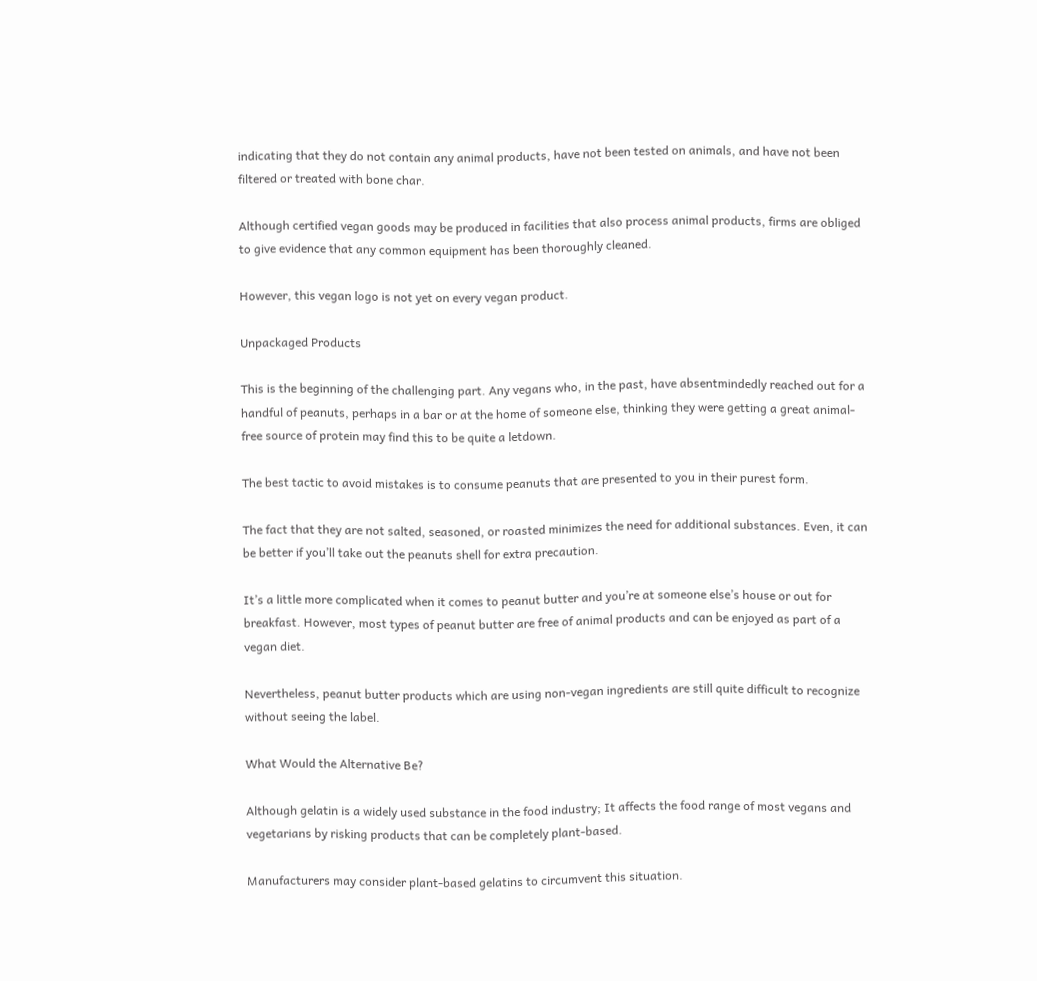indicating that they do not contain any animal products, have not been tested on animals, and have not been filtered or treated with bone char.

Although certified vegan goods may be produced in facilities that also process animal products, firms are obliged to give evidence that any common equipment has been thoroughly cleaned.

However, this vegan logo is not yet on every vegan product.

Unpackaged Products

This is the beginning of the challenging part. Any vegans who, in the past, have absentmindedly reached out for a handful of peanuts, perhaps in a bar or at the home of someone else, thinking they were getting a great animal-free source of protein may find this to be quite a letdown.

The best tactic to avoid mistakes is to consume peanuts that are presented to you in their purest form.

The fact that they are not salted, seasoned, or roasted minimizes the need for additional substances. Even, it can be better if you’ll take out the peanuts shell for extra precaution.

It’s a little more complicated when it comes to peanut butter and you’re at someone else’s house or out for breakfast. However, most types of peanut butter are free of animal products and can be enjoyed as part of a vegan diet.

Nevertheless, peanut butter products which are using non-vegan ingredients are still quite difficult to recognize without seeing the label.

What Would the Alternative Be?

Although gelatin is a widely used substance in the food industry; It affects the food range of most vegans and vegetarians by risking products that can be completely plant-based.

Manufacturers may consider plant-based gelatins to circumvent this situation.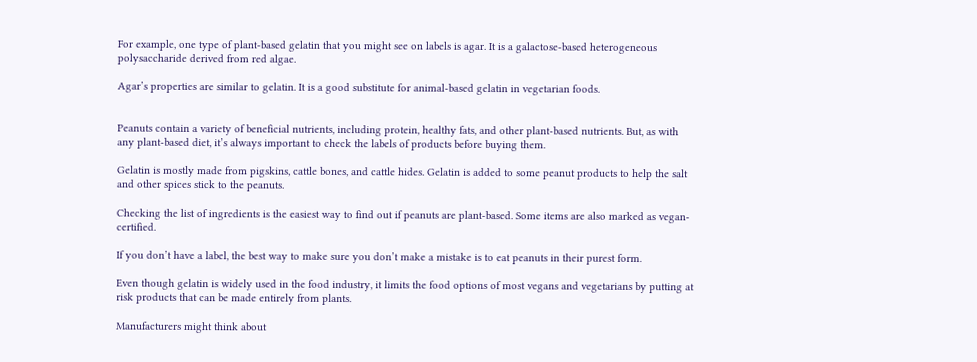For example, one type of plant-based gelatin that you might see on labels is agar. It is a galactose-based heterogeneous polysaccharide derived from red algae.

Agar’s properties are similar to gelatin. It is a good substitute for animal-based gelatin in vegetarian foods.


Peanuts contain a variety of beneficial nutrients, including protein, healthy fats, and other plant-based nutrients. But, as with any plant-based diet, it’s always important to check the labels of products before buying them.

Gelatin is mostly made from pigskins, cattle bones, and cattle hides. Gelatin is added to some peanut products to help the salt and other spices stick to the peanuts.

Checking the list of ingredients is the easiest way to find out if peanuts are plant-based. Some items are also marked as vegan-certified.

If you don’t have a label, the best way to make sure you don’t make a mistake is to eat peanuts in their purest form.

Even though gelatin is widely used in the food industry, it limits the food options of most vegans and vegetarians by putting at risk products that can be made entirely from plants.

Manufacturers might think about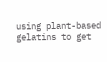using plant-based gelatins to get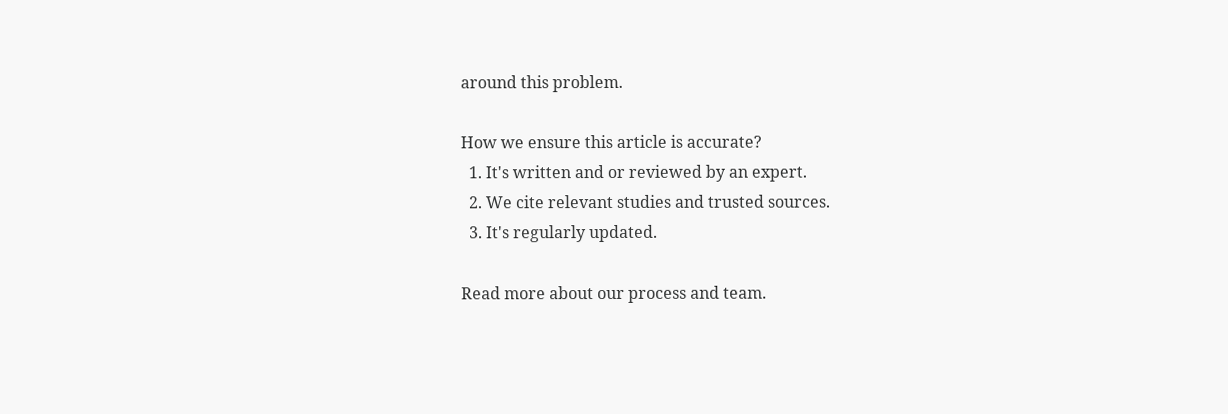around this problem.

How we ensure this article is accurate?
  1. It's written and or reviewed by an expert.
  2. We cite relevant studies and trusted sources.
  3. It's regularly updated.

Read more about our process and team.